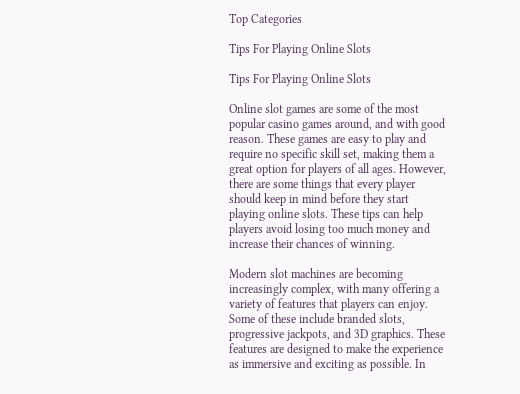Top Categories

Tips For Playing Online Slots

Tips For Playing Online Slots

Online slot games are some of the most popular casino games around, and with good reason. These games are easy to play and require no specific skill set, making them a great option for players of all ages. However, there are some things that every player should keep in mind before they start playing online slots. These tips can help players avoid losing too much money and increase their chances of winning.

Modern slot machines are becoming increasingly complex, with many offering a variety of features that players can enjoy. Some of these include branded slots, progressive jackpots, and 3D graphics. These features are designed to make the experience as immersive and exciting as possible. In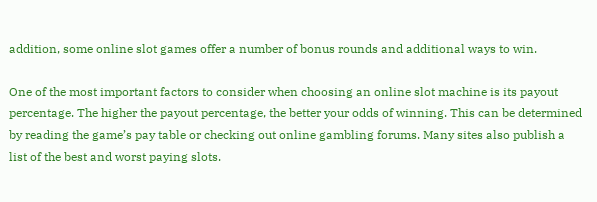addition, some online slot games offer a number of bonus rounds and additional ways to win.

One of the most important factors to consider when choosing an online slot machine is its payout percentage. The higher the payout percentage, the better your odds of winning. This can be determined by reading the game’s pay table or checking out online gambling forums. Many sites also publish a list of the best and worst paying slots.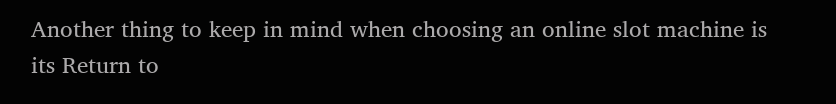Another thing to keep in mind when choosing an online slot machine is its Return to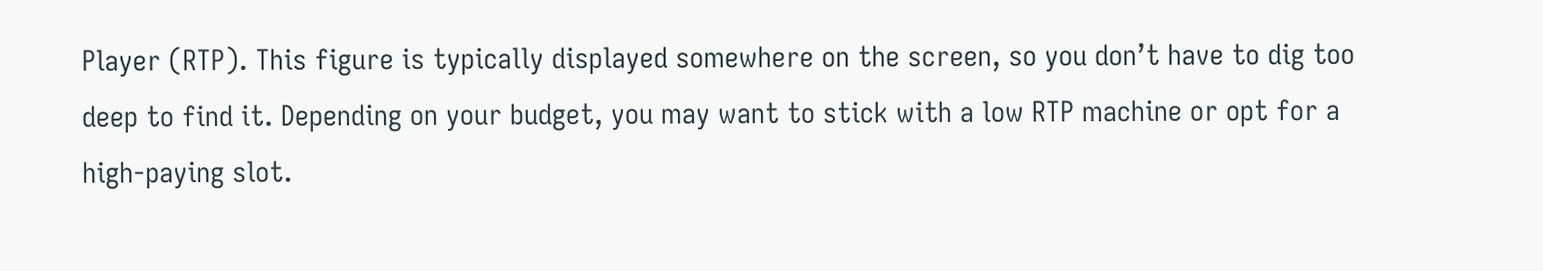Player (RTP). This figure is typically displayed somewhere on the screen, so you don’t have to dig too deep to find it. Depending on your budget, you may want to stick with a low RTP machine or opt for a high-paying slot.